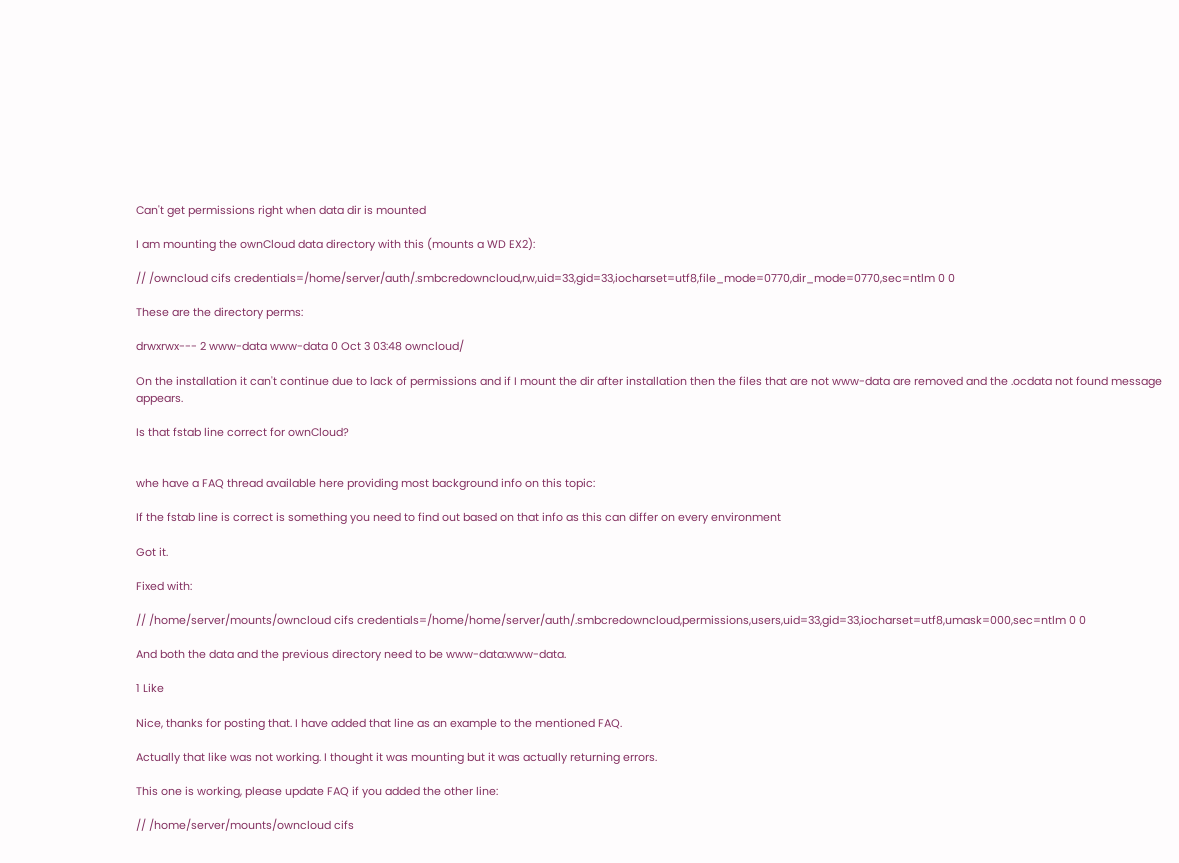Can't get permissions right when data dir is mounted

I am mounting the ownCloud data directory with this (mounts a WD EX2):

// /owncloud cifs credentials=/home/server/auth/.smbcredowncloud,rw,uid=33,gid=33,iocharset=utf8,file_mode=0770,dir_mode=0770,sec=ntlm 0 0

These are the directory perms:

drwxrwx--- 2 www-data www-data 0 Oct 3 03:48 owncloud/

On the installation it can't continue due to lack of permissions and if I mount the dir after installation then the files that are not www-data are removed and the .ocdata not found message appears.

Is that fstab line correct for ownCloud?


whe have a FAQ thread available here providing most background info on this topic:

If the fstab line is correct is something you need to find out based on that info as this can differ on every environment

Got it.

Fixed with:

// /home/server/mounts/owncloud cifs credentials=/home/home/server/auth/.smbcredowncloud,permissions,users,uid=33,gid=33,iocharset=utf8,umask=000,sec=ntlm 0 0

And both the data and the previous directory need to be www-data:www-data.

1 Like

Nice, thanks for posting that. I have added that line as an example to the mentioned FAQ.

Actually that like was not working. I thought it was mounting but it was actually returning errors.

This one is working, please update FAQ if you added the other line:

// /home/server/mounts/owncloud cifs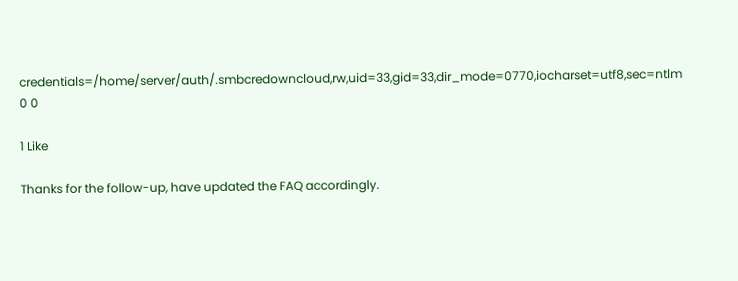credentials=/home/server/auth/.smbcredowncloud,rw,uid=33,gid=33,dir_mode=0770,iocharset=utf8,sec=ntlm 0 0

1 Like

Thanks for the follow-up, have updated the FAQ accordingly.